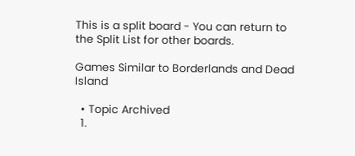This is a split board - You can return to the Split List for other boards.

Games Similar to Borderlands and Dead Island

  • Topic Archived
  1.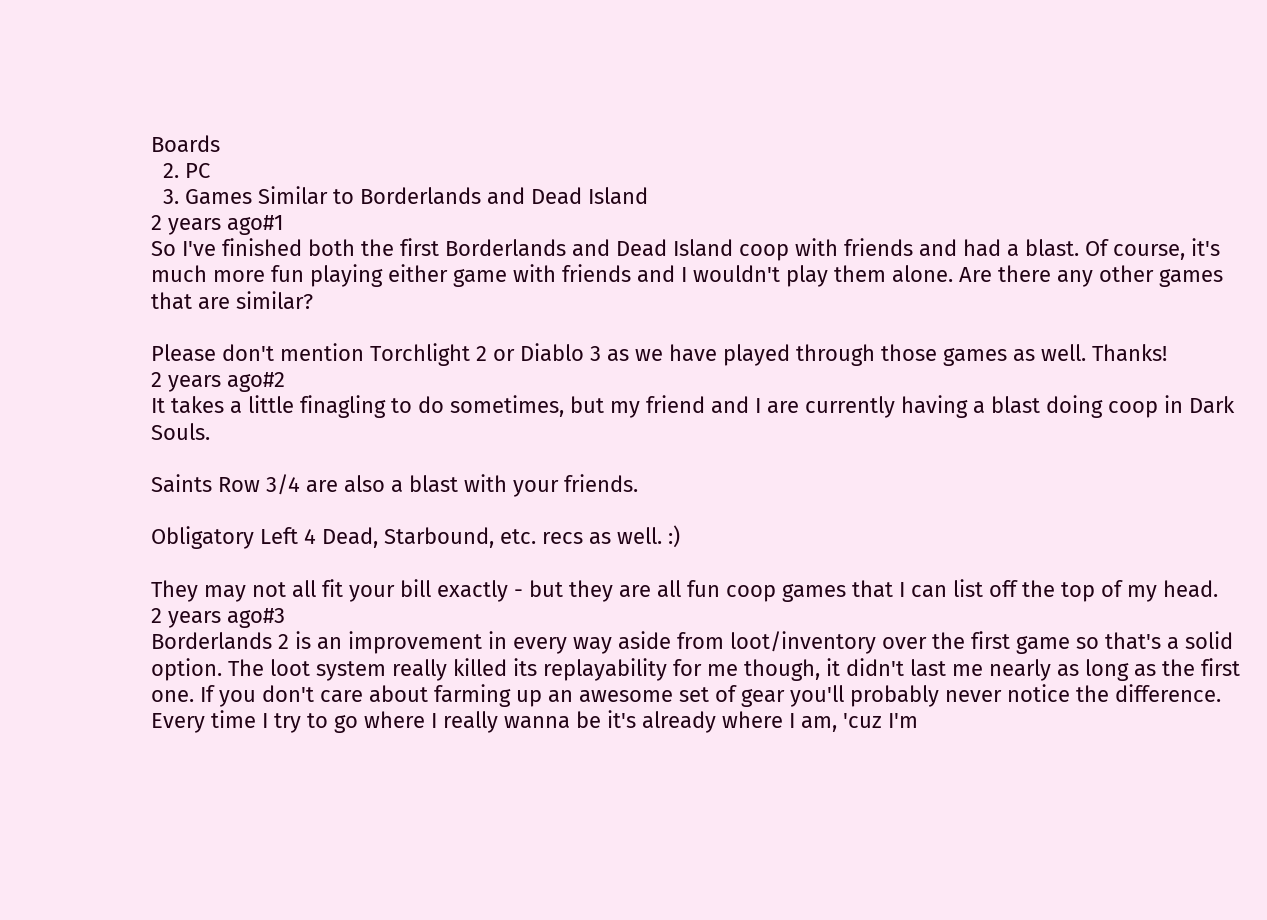Boards
  2. PC
  3. Games Similar to Borderlands and Dead Island
2 years ago#1
So I've finished both the first Borderlands and Dead Island coop with friends and had a blast. Of course, it's much more fun playing either game with friends and I wouldn't play them alone. Are there any other games that are similar?

Please don't mention Torchlight 2 or Diablo 3 as we have played through those games as well. Thanks!
2 years ago#2
It takes a little finagling to do sometimes, but my friend and I are currently having a blast doing coop in Dark Souls.

Saints Row 3/4 are also a blast with your friends.

Obligatory Left 4 Dead, Starbound, etc. recs as well. :)

They may not all fit your bill exactly - but they are all fun coop games that I can list off the top of my head.
2 years ago#3
Borderlands 2 is an improvement in every way aside from loot/inventory over the first game so that's a solid option. The loot system really killed its replayability for me though, it didn't last me nearly as long as the first one. If you don't care about farming up an awesome set of gear you'll probably never notice the difference.
Every time I try to go where I really wanna be it's already where I am, 'cuz I'm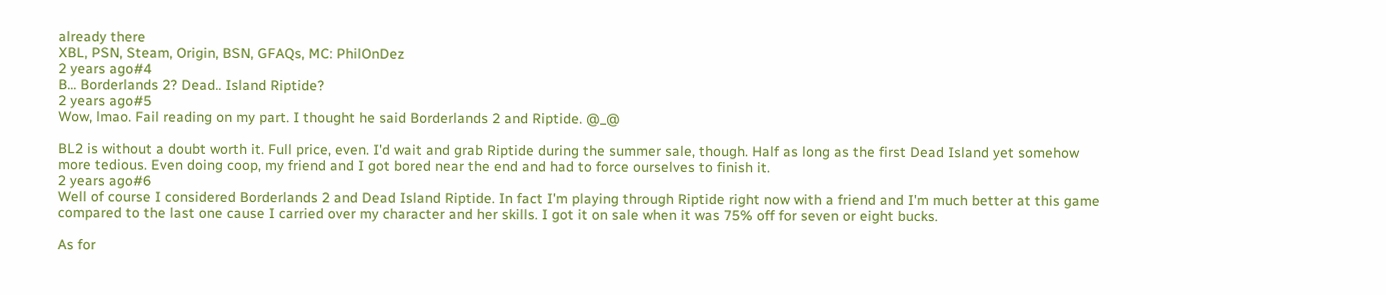already there
XBL, PSN, Steam, Origin, BSN, GFAQs, MC: PhilOnDez
2 years ago#4
B... Borderlands 2? Dead.. Island Riptide?
2 years ago#5
Wow, lmao. Fail reading on my part. I thought he said Borderlands 2 and Riptide. @_@

BL2 is without a doubt worth it. Full price, even. I'd wait and grab Riptide during the summer sale, though. Half as long as the first Dead Island yet somehow more tedious. Even doing coop, my friend and I got bored near the end and had to force ourselves to finish it.
2 years ago#6
Well of course I considered Borderlands 2 and Dead Island Riptide. In fact I'm playing through Riptide right now with a friend and I'm much better at this game compared to the last one cause I carried over my character and her skills. I got it on sale when it was 75% off for seven or eight bucks.

As for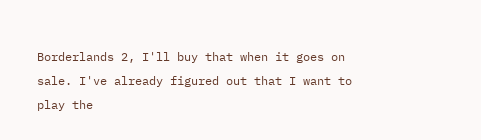Borderlands 2, I'll buy that when it goes on sale. I've already figured out that I want to play the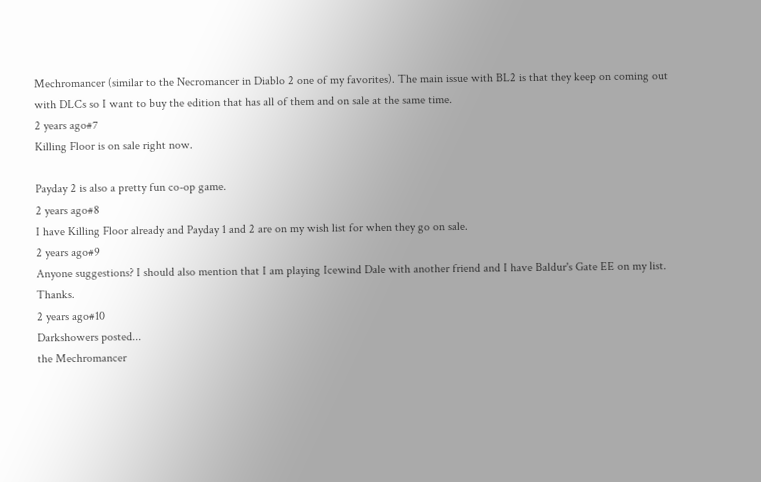Mechromancer (similar to the Necromancer in Diablo 2 one of my favorites). The main issue with BL2 is that they keep on coming out with DLCs so I want to buy the edition that has all of them and on sale at the same time.
2 years ago#7
Killing Floor is on sale right now.

Payday 2 is also a pretty fun co-op game.
2 years ago#8
I have Killing Floor already and Payday 1 and 2 are on my wish list for when they go on sale.
2 years ago#9
Anyone suggestions? I should also mention that I am playing Icewind Dale with another friend and I have Baldur's Gate EE on my list. Thanks.
2 years ago#10
Darkshowers posted...
the Mechromancer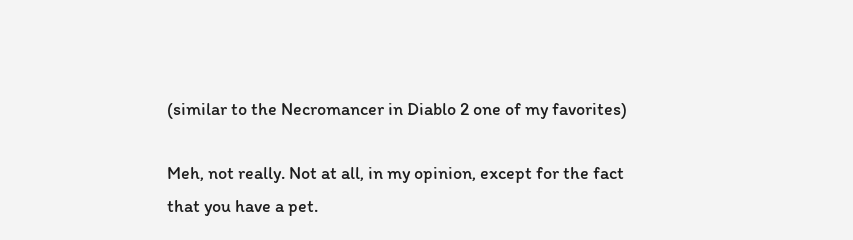(similar to the Necromancer in Diablo 2 one of my favorites)

Meh, not really. Not at all, in my opinion, except for the fact that you have a pet.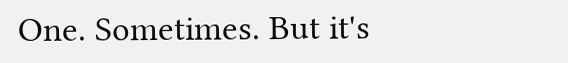One. Sometimes. But it's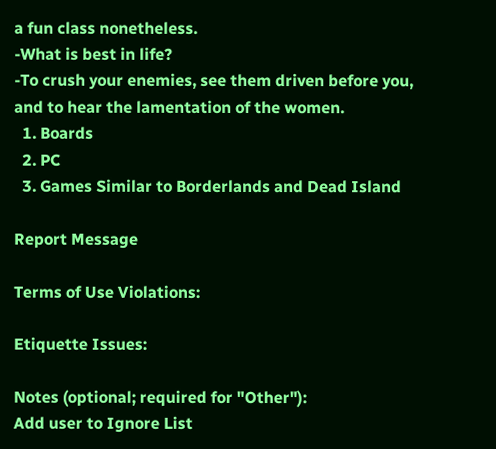a fun class nonetheless.
-What is best in life?
-To crush your enemies, see them driven before you, and to hear the lamentation of the women.
  1. Boards
  2. PC
  3. Games Similar to Borderlands and Dead Island

Report Message

Terms of Use Violations:

Etiquette Issues:

Notes (optional; required for "Other"):
Add user to Ignore List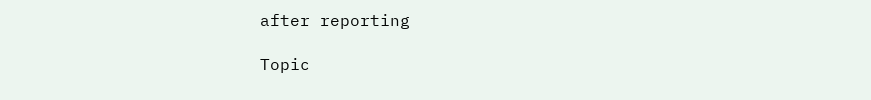after reporting

Topic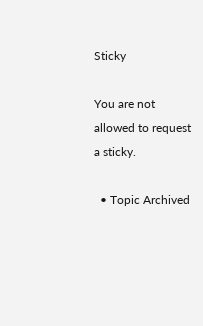Sticky

You are not allowed to request a sticky.

  • Topic Archived